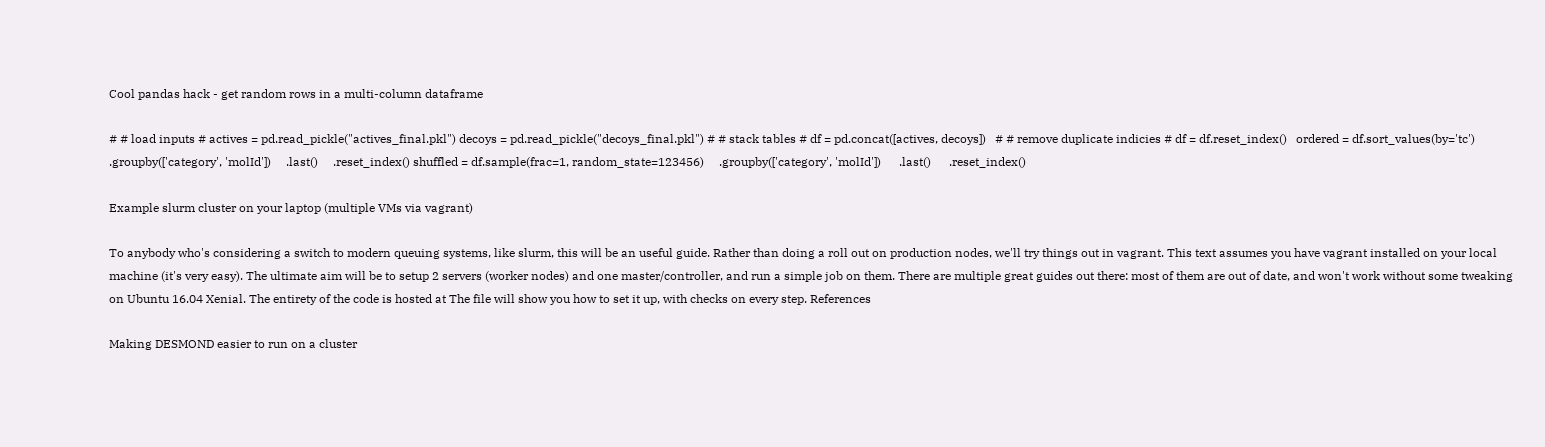Cool pandas hack - get random rows in a multi-column dataframe

# # load inputs # actives = pd.read_pickle("actives_final.pkl") decoys = pd.read_pickle("decoys_final.pkl") # # stack tables # df = pd.concat([actives, decoys])   # # remove duplicate indicies # df = df.reset_index()   ordered = df.sort_values(by='tc')     .groupby(['category', 'molId'])     .last()     .reset_index() shuffled = df.sample(frac=1, random_state=123456)     .groupby(['category', 'molId'])      .last()      .reset_index()

Example slurm cluster on your laptop (multiple VMs via vagrant)

To anybody who's considering a switch to modern queuing systems, like slurm, this will be an useful guide. Rather than doing a roll out on production nodes, we'll try things out in vagrant. This text assumes you have vagrant installed on your local machine (it's very easy). The ultimate aim will be to setup 2 servers (worker nodes) and one master/controller, and run a simple job on them. There are multiple great guides out there: most of them are out of date, and won't work without some tweaking on Ubuntu 16.04 Xenial. The entirety of the code is hosted at The file will show you how to set it up, with checks on every step. References

Making DESMOND easier to run on a cluster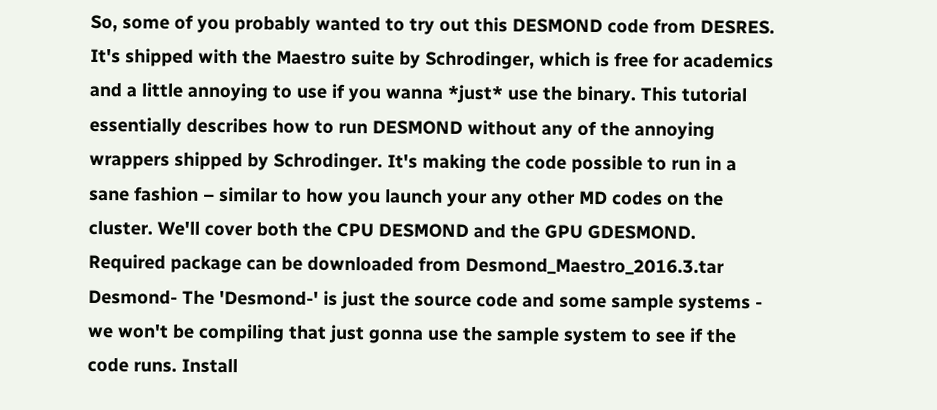So, some of you probably wanted to try out this DESMOND code from DESRES. It's shipped with the Maestro suite by Schrodinger, which is free for academics and a little annoying to use if you wanna *just* use the binary. This tutorial essentially describes how to run DESMOND without any of the annoying wrappers shipped by Schrodinger. It's making the code possible to run in a sane fashion – similar to how you launch your any other MD codes on the cluster. We'll cover both the CPU DESMOND and the GPU GDESMOND. Required package can be downloaded from Desmond_Maestro_2016.3.tar Desmond- The 'Desmond-' is just the source code and some sample systems - we won't be compiling that just gonna use the sample system to see if the code runs. Install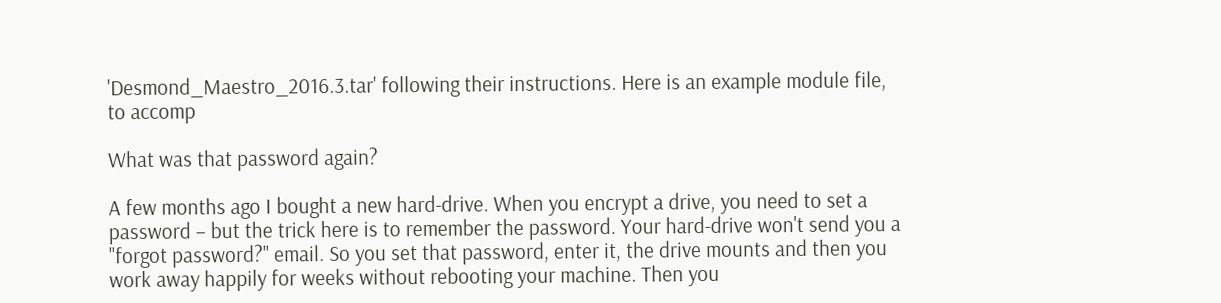'Desmond_Maestro_2016.3.tar' following their instructions. Here is an example module file, to accomp

What was that password again?

A few months ago I bought a new hard-drive. When you encrypt a drive, you need to set a password – but the trick here is to remember the password. Your hard-drive won't send you a "forgot password?" email. So you set that password, enter it, the drive mounts and then you work away happily for weeks without rebooting your machine. Then you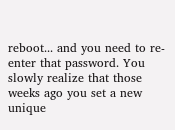reboot... and you need to re-enter that password. You slowly realize that those weeks ago you set a new unique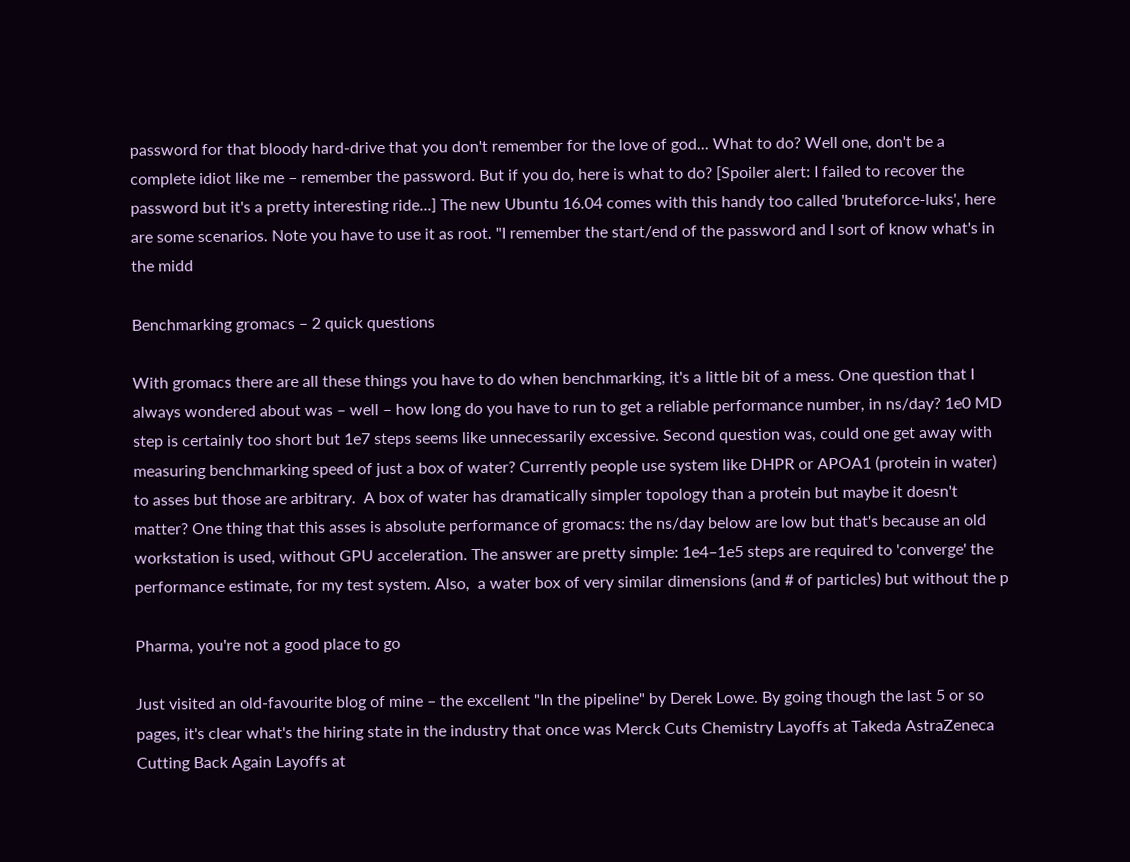password for that bloody hard-drive that you don't remember for the love of god... What to do? Well one, don't be a complete idiot like me – remember the password. But if you do, here is what to do? [Spoiler alert: I failed to recover the password but it's a pretty interesting ride...] The new Ubuntu 16.04 comes with this handy too called 'bruteforce-luks', here are some scenarios. Note you have to use it as root. "I remember the start/end of the password and I sort of know what's in the midd

Benchmarking gromacs – 2 quick questions

With gromacs there are all these things you have to do when benchmarking, it's a little bit of a mess. One question that I always wondered about was – well – how long do you have to run to get a reliable performance number, in ns/day? 1e0 MD step is certainly too short but 1e7 steps seems like unnecessarily excessive. Second question was, could one get away with measuring benchmarking speed of just a box of water? Currently people use system like DHPR or APOA1 (protein in water) to asses but those are arbitrary.  A box of water has dramatically simpler topology than a protein but maybe it doesn't matter? One thing that this asses is absolute performance of gromacs: the ns/day below are low but that's because an old workstation is used, without GPU acceleration. The answer are pretty simple: 1e4–1e5 steps are required to 'converge' the performance estimate, for my test system. Also,  a water box of very similar dimensions (and # of particles) but without the p

Pharma, you're not a good place to go

Just visited an old-favourite blog of mine – the excellent "In the pipeline" by Derek Lowe. By going though the last 5 or so pages, it's clear what's the hiring state in the industry that once was Merck Cuts Chemistry Layoffs at Takeda AstraZeneca Cutting Back Again Layoffs at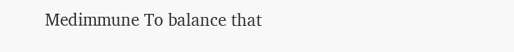Medimmune To balance that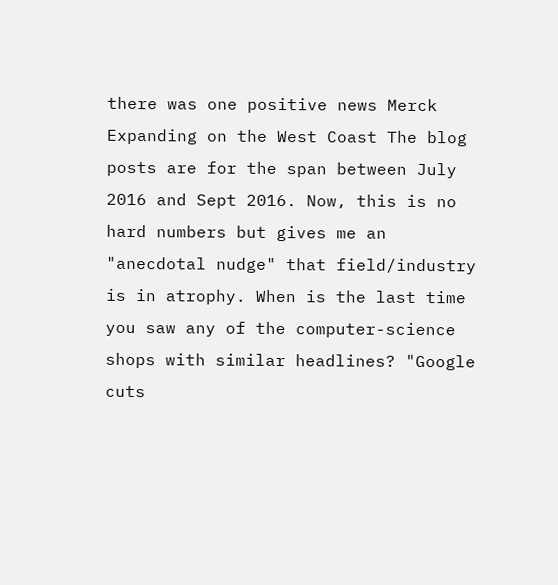there was one positive news Merck Expanding on the West Coast The blog posts are for the span between July 2016 and Sept 2016. Now, this is no hard numbers but gives me an "anecdotal nudge" that field/industry is in atrophy. When is the last time you saw any of the computer-science shops with similar headlines? "Google cuts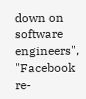down on software engineers", "Facebook re-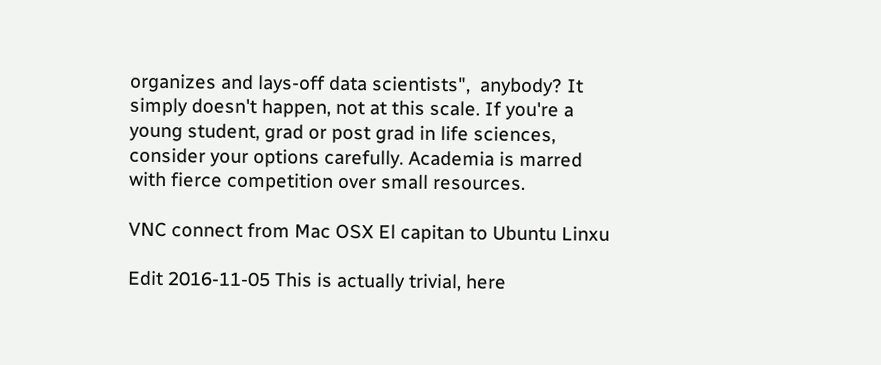organizes and lays-off data scientists",  anybody? It simply doesn't happen, not at this scale. If you're a young student, grad or post grad in life sciences, consider your options carefully. Academia is marred with fierce competition over small resources.

VNC connect from Mac OSX El capitan to Ubuntu Linxu

Edit 2016-11-05 This is actually trivial, here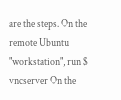are the steps. On the remote Ubuntu "workstation", run $ vncserver On the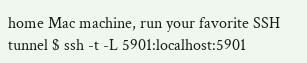home Mac machine, run your favorite SSH tunnel $ ssh -t -L 5901:localhost:5901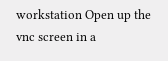workstation Open up the vnc screen in a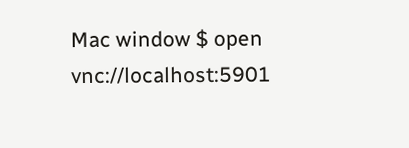Mac window $ open vnc://localhost:5901